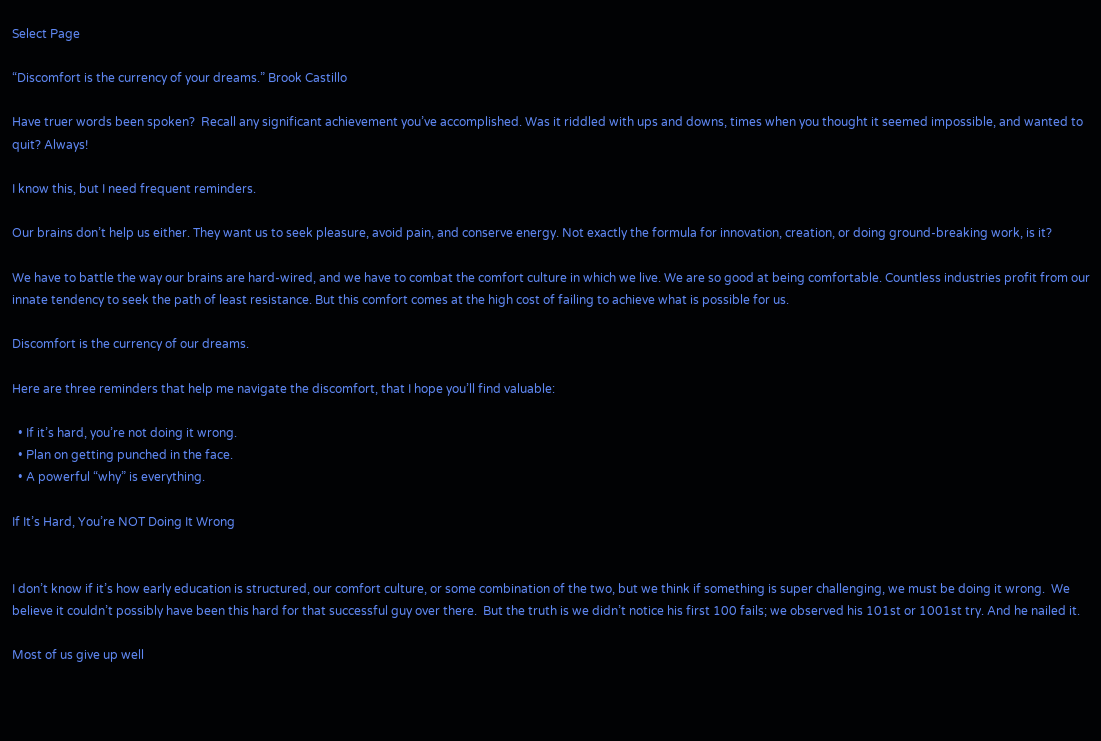Select Page

“Discomfort is the currency of your dreams.” Brook Castillo

Have truer words been spoken?  Recall any significant achievement you’ve accomplished. Was it riddled with ups and downs, times when you thought it seemed impossible, and wanted to quit? Always!

I know this, but I need frequent reminders.

Our brains don’t help us either. They want us to seek pleasure, avoid pain, and conserve energy. Not exactly the formula for innovation, creation, or doing ground-breaking work, is it?

We have to battle the way our brains are hard-wired, and we have to combat the comfort culture in which we live. We are so good at being comfortable. Countless industries profit from our innate tendency to seek the path of least resistance. But this comfort comes at the high cost of failing to achieve what is possible for us.

Discomfort is the currency of our dreams.

Here are three reminders that help me navigate the discomfort, that I hope you’ll find valuable:

  • If it’s hard, you’re not doing it wrong.
  • Plan on getting punched in the face.
  • A powerful “why” is everything.

If It’s Hard, You’re NOT Doing It Wrong


I don’t know if it’s how early education is structured, our comfort culture, or some combination of the two, but we think if something is super challenging, we must be doing it wrong.  We believe it couldn’t possibly have been this hard for that successful guy over there.  But the truth is we didn’t notice his first 100 fails; we observed his 101st or 1001st try. And he nailed it.

Most of us give up well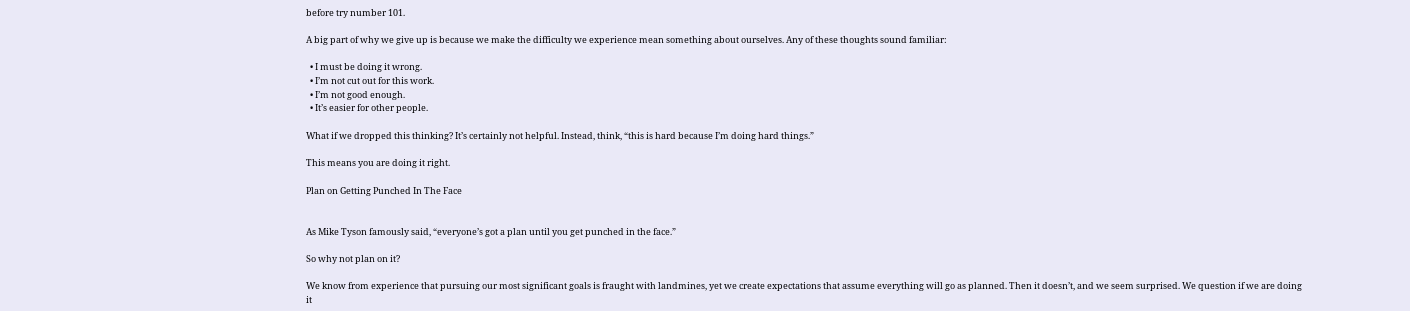before try number 101.

A big part of why we give up is because we make the difficulty we experience mean something about ourselves. Any of these thoughts sound familiar:

  • I must be doing it wrong.
  • I’m not cut out for this work.
  • I’m not good enough.
  • It’s easier for other people.

What if we dropped this thinking? It’s certainly not helpful. Instead, think, “this is hard because I’m doing hard things.”

This means you are doing it right.

Plan on Getting Punched In The Face


As Mike Tyson famously said, “everyone’s got a plan until you get punched in the face.”

So why not plan on it?

We know from experience that pursuing our most significant goals is fraught with landmines, yet we create expectations that assume everything will go as planned. Then it doesn’t, and we seem surprised. We question if we are doing it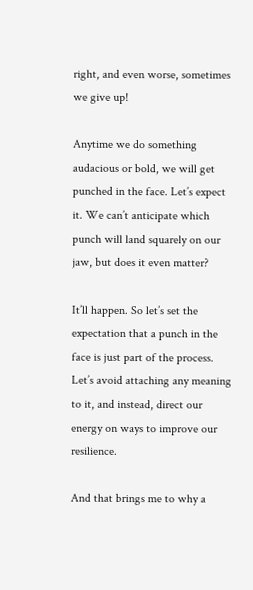right, and even worse, sometimes we give up!

Anytime we do something audacious or bold, we will get punched in the face. Let’s expect it. We can’t anticipate which punch will land squarely on our jaw, but does it even matter?

It’ll happen. So let’s set the expectation that a punch in the face is just part of the process. Let’s avoid attaching any meaning to it, and instead, direct our energy on ways to improve our resilience.

And that brings me to why a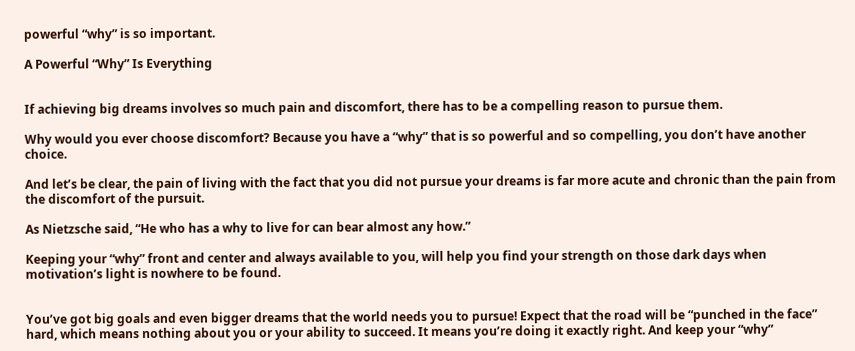powerful “why” is so important.

A Powerful “Why” Is Everything


If achieving big dreams involves so much pain and discomfort, there has to be a compelling reason to pursue them.

Why would you ever choose discomfort? Because you have a “why” that is so powerful and so compelling, you don’t have another choice.

And let’s be clear, the pain of living with the fact that you did not pursue your dreams is far more acute and chronic than the pain from the discomfort of the pursuit.

As Nietzsche said, “He who has a why to live for can bear almost any how.”

Keeping your “why” front and center and always available to you, will help you find your strength on those dark days when motivation’s light is nowhere to be found.


You’ve got big goals and even bigger dreams that the world needs you to pursue! Expect that the road will be “punched in the face” hard, which means nothing about you or your ability to succeed. It means you’re doing it exactly right. And keep your “why”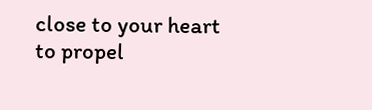close to your heart to propel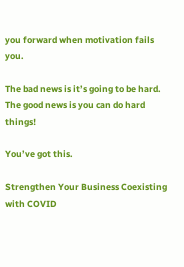you forward when motivation fails you.

The bad news is it’s going to be hard. The good news is you can do hard things!

You’ve got this.

Strengthen Your Business Coexisting with COVID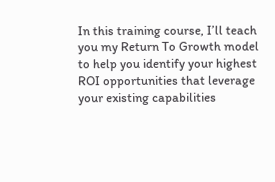In this training course, I’ll teach you my Return To Growth model to help you identify your highest ROI opportunities that leverage your existing capabilities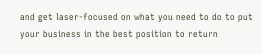and get laser-focused on what you need to do to put your business in the best position to return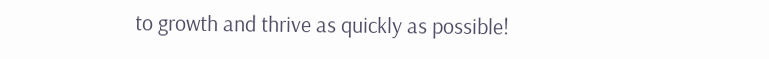to growth and thrive as quickly as possible!